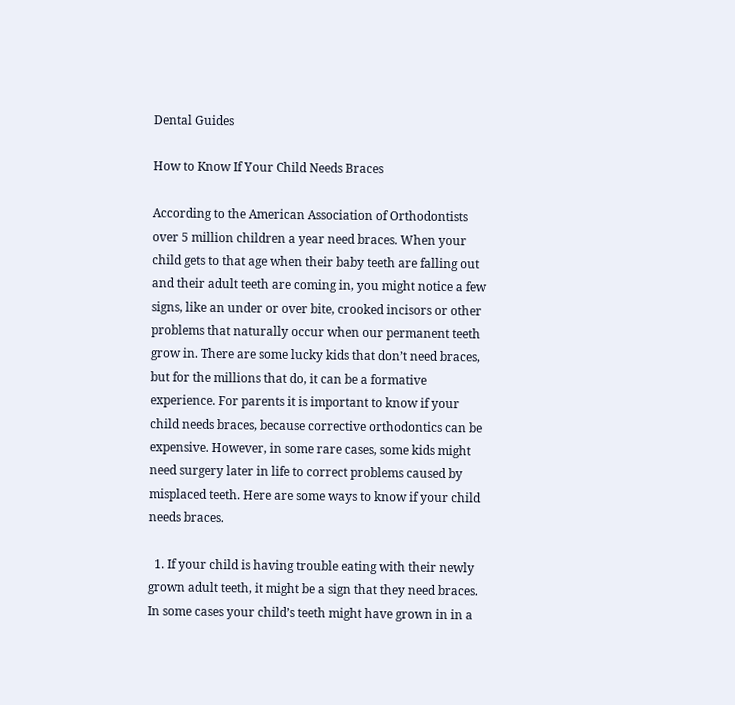Dental Guides

How to Know If Your Child Needs Braces

According to the American Association of Orthodontists over 5 million children a year need braces. When your child gets to that age when their baby teeth are falling out and their adult teeth are coming in, you might notice a few signs, like an under or over bite, crooked incisors or other problems that naturally occur when our permanent teeth grow in. There are some lucky kids that don’t need braces, but for the millions that do, it can be a formative experience. For parents it is important to know if your child needs braces, because corrective orthodontics can be expensive. However, in some rare cases, some kids might need surgery later in life to correct problems caused by misplaced teeth. Here are some ways to know if your child needs braces.

  1. If your child is having trouble eating with their newly grown adult teeth, it might be a sign that they need braces. In some cases your child’s teeth might have grown in in a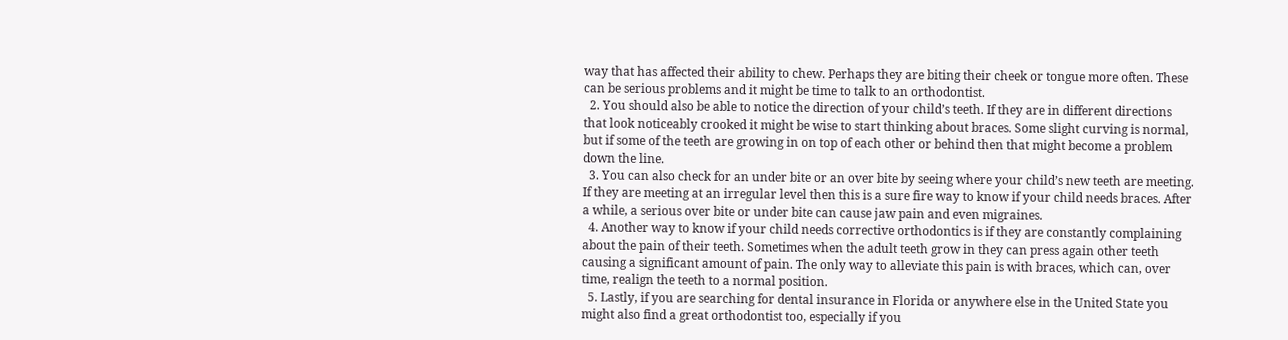way that has affected their ability to chew. Perhaps they are biting their cheek or tongue more often. These can be serious problems and it might be time to talk to an orthodontist.
  2. You should also be able to notice the direction of your child’s teeth. If they are in different directions that look noticeably crooked it might be wise to start thinking about braces. Some slight curving is normal, but if some of the teeth are growing in on top of each other or behind then that might become a problem down the line.
  3. You can also check for an under bite or an over bite by seeing where your child’s new teeth are meeting. If they are meeting at an irregular level then this is a sure fire way to know if your child needs braces. After a while, a serious over bite or under bite can cause jaw pain and even migraines.
  4. Another way to know if your child needs corrective orthodontics is if they are constantly complaining about the pain of their teeth. Sometimes when the adult teeth grow in they can press again other teeth causing a significant amount of pain. The only way to alleviate this pain is with braces, which can, over time, realign the teeth to a normal position.
  5. Lastly, if you are searching for dental insurance in Florida or anywhere else in the United State you might also find a great orthodontist too, especially if you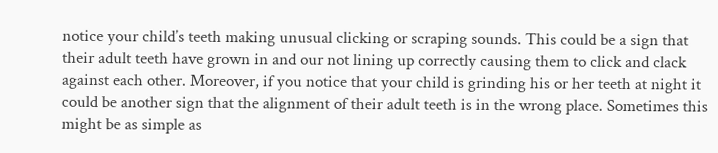notice your child’s teeth making unusual clicking or scraping sounds. This could be a sign that their adult teeth have grown in and our not lining up correctly causing them to click and clack against each other. Moreover, if you notice that your child is grinding his or her teeth at night it could be another sign that the alignment of their adult teeth is in the wrong place. Sometimes this might be as simple as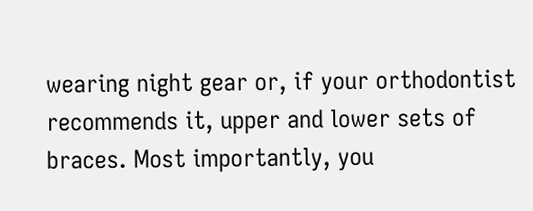wearing night gear or, if your orthodontist recommends it, upper and lower sets of braces. Most importantly, you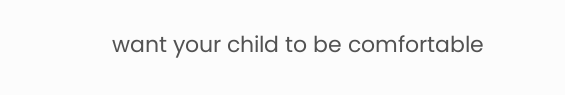want your child to be comfortable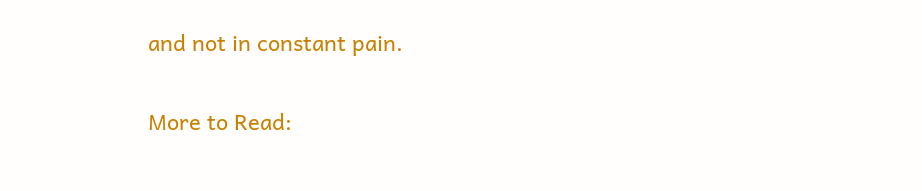and not in constant pain.

More to Read: